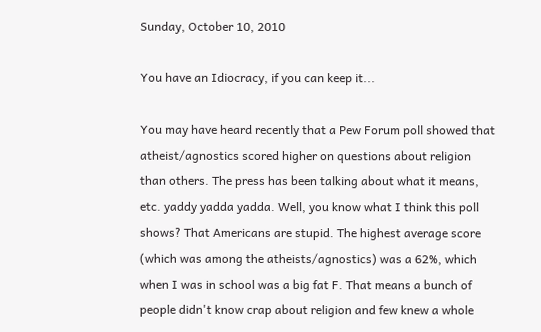Sunday, October 10, 2010

You have an Idiocracy, if you can keep it...

You may have heard recently that a Pew Forum poll showed that atheist/agnostics scored higher on questions about religion than others. The press has been talking about what it means, etc. yaddy yadda yadda. Well, you know what I think this poll shows? That Americans are stupid. The highest average score (which was among the atheists/agnostics) was a 62%, which when I was in school was a big fat F. That means a bunch of people didn't know crap about religion and few knew a whole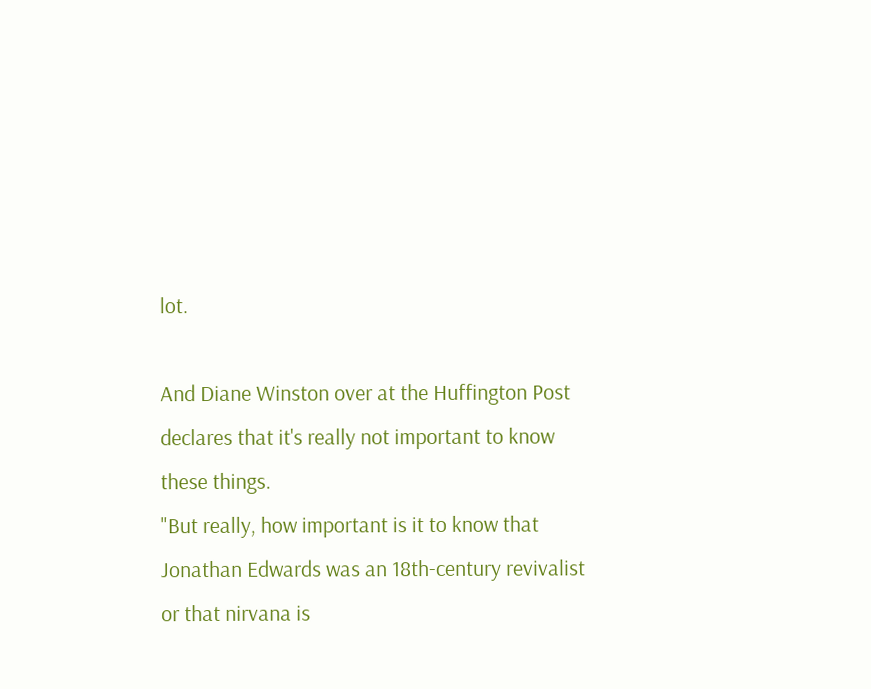lot.

And Diane Winston over at the Huffington Post declares that it's really not important to know these things.
"But really, how important is it to know that Jonathan Edwards was an 18th-century revivalist or that nirvana is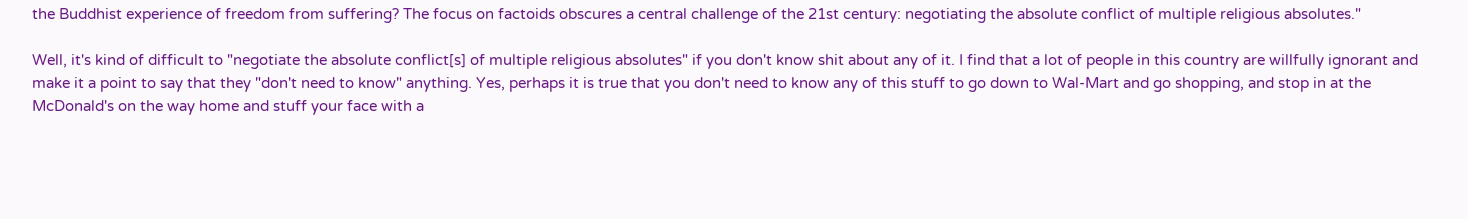the Buddhist experience of freedom from suffering? The focus on factoids obscures a central challenge of the 21st century: negotiating the absolute conflict of multiple religious absolutes."

Well, it's kind of difficult to "negotiate the absolute conflict[s] of multiple religious absolutes" if you don't know shit about any of it. I find that a lot of people in this country are willfully ignorant and make it a point to say that they "don't need to know" anything. Yes, perhaps it is true that you don't need to know any of this stuff to go down to Wal-Mart and go shopping, and stop in at the McDonald's on the way home and stuff your face with a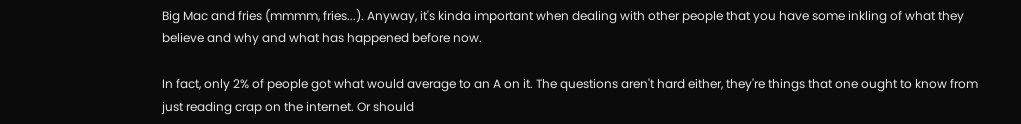Big Mac and fries (mmmm, fries...). Anyway, it's kinda important when dealing with other people that you have some inkling of what they believe and why and what has happened before now.

In fact, only 2% of people got what would average to an A on it. The questions aren't hard either, they're things that one ought to know from just reading crap on the internet. Or should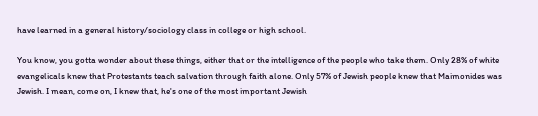have learned in a general history/sociology class in college or high school.

You know, you gotta wonder about these things, either that or the intelligence of the people who take them. Only 28% of white evangelicals knew that Protestants teach salvation through faith alone. Only 57% of Jewish people knew that Maimonides was Jewish. I mean, come on, I knew that, he's one of the most important Jewish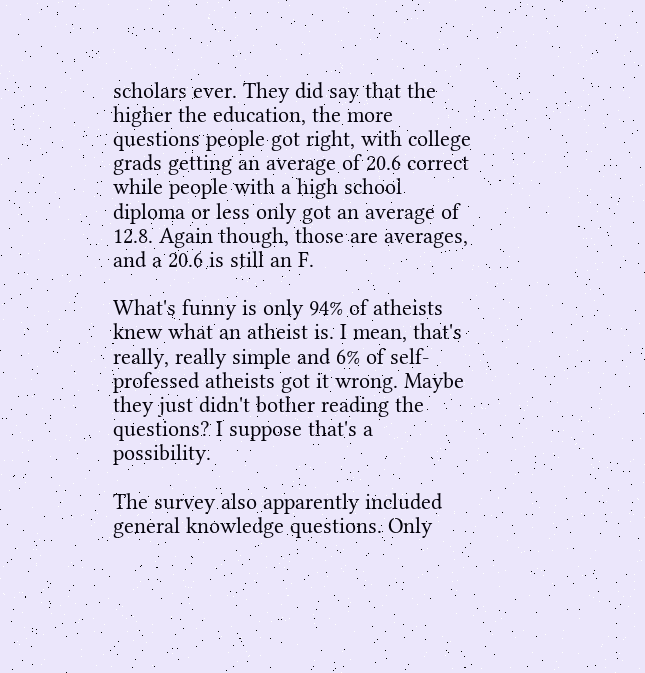scholars ever. They did say that the higher the education, the more questions people got right, with college grads getting an average of 20.6 correct while people with a high school diploma or less only got an average of 12.8. Again though, those are averages, and a 20.6 is still an F.

What's funny is only 94% of atheists knew what an atheist is. I mean, that's really, really simple and 6% of self-professed atheists got it wrong. Maybe they just didn't bother reading the questions? I suppose that's a possibility.

The survey also apparently included general knowledge questions. Only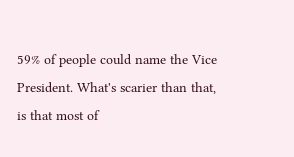59% of people could name the Vice President. What's scarier than that, is that most of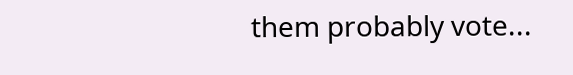them probably vote...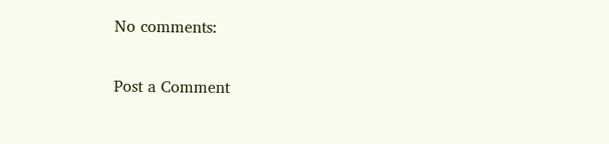No comments:

Post a Comment